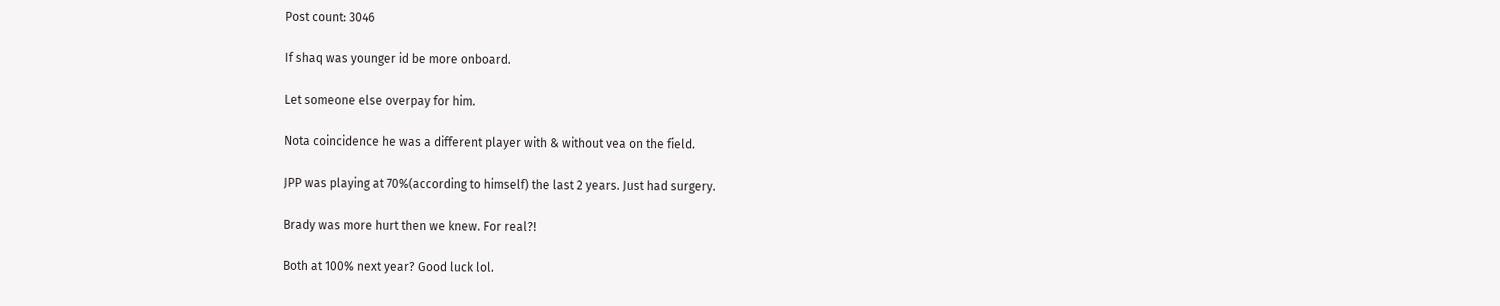Post count: 3046

If shaq was younger id be more onboard.

Let someone else overpay for him.

Nota coincidence he was a different player with & without vea on the field.

JPP was playing at 70%(according to himself) the last 2 years. Just had surgery.

Brady was more hurt then we knew. For real?!

Both at 100% next year? Good luck lol.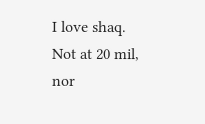I love shaq. Not at 20 mil, nor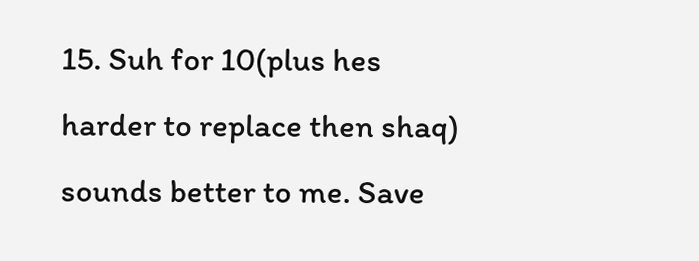15. Suh for 10(plus hes harder to replace then shaq) sounds better to me. Save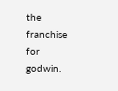the franchise for godwin.